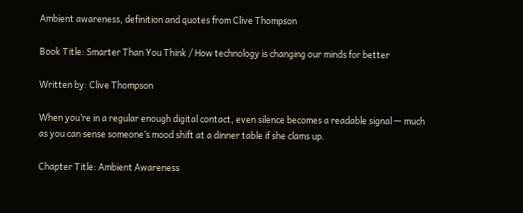Ambient awareness, definition and quotes from Clive Thompson

Book Title: Smarter Than You Think / How technology is changing our minds for better

Written by: Clive Thompson

When you’re in a regular enough digital contact, even silence becomes a readable signal — much as you can sense someone’s mood shift at a dinner table if she clams up.

Chapter Title: Ambient Awareness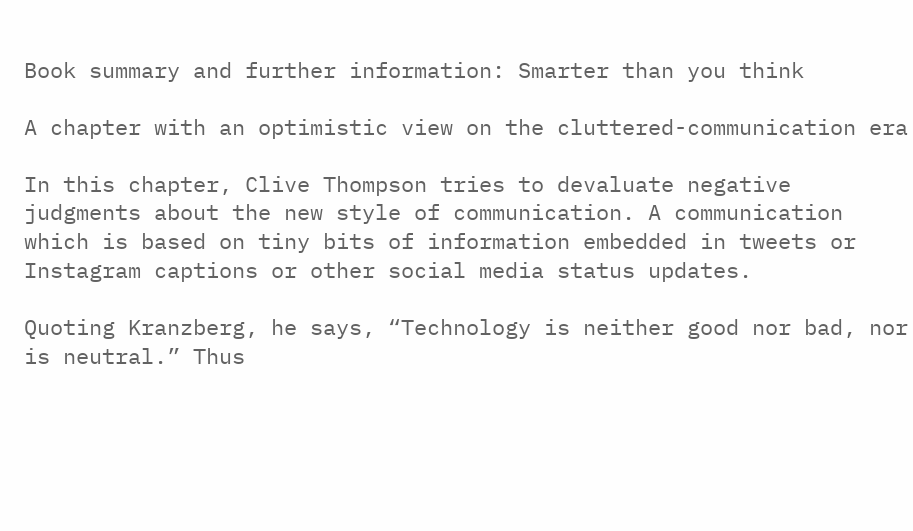Book summary and further information: Smarter than you think

A chapter with an optimistic view on the cluttered-communication era

In this chapter, Clive Thompson tries to devaluate negative judgments about the new style of communication. A communication which is based on tiny bits of information embedded in tweets or Instagram captions or other social media status updates.

Quoting Kranzberg, he says, “Technology is neither good nor bad, nor is neutral.” Thus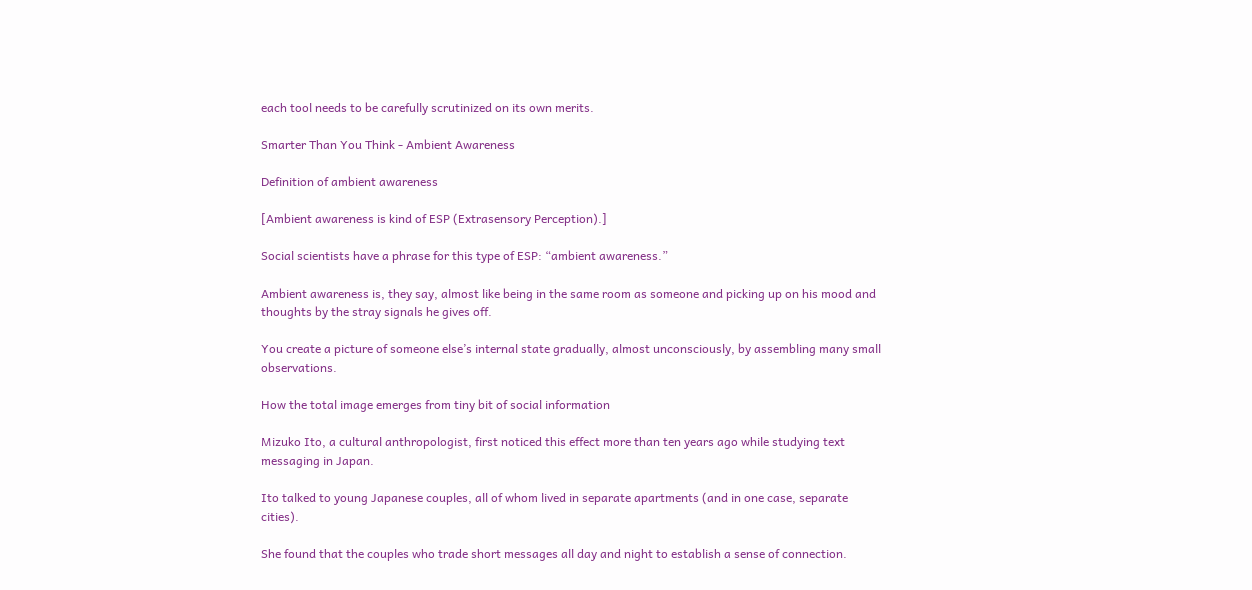each tool needs to be carefully scrutinized on its own merits.

Smarter Than You Think - Ambient Awareness

Definition of ambient awareness

[Ambient awareness is kind of ESP (Extrasensory Perception).]

Social scientists have a phrase for this type of ESP: “ambient awareness.”

Ambient awareness is, they say, almost like being in the same room as someone and picking up on his mood and thoughts by the stray signals he gives off.

You create a picture of someone else’s internal state gradually, almost unconsciously, by assembling many small observations.

How the total image emerges from tiny bit of social information

Mizuko Ito, a cultural anthropologist, first noticed this effect more than ten years ago while studying text messaging in Japan.

Ito talked to young Japanese couples, all of whom lived in separate apartments (and in one case, separate cities).

She found that the couples who trade short messages all day and night to establish a sense of connection.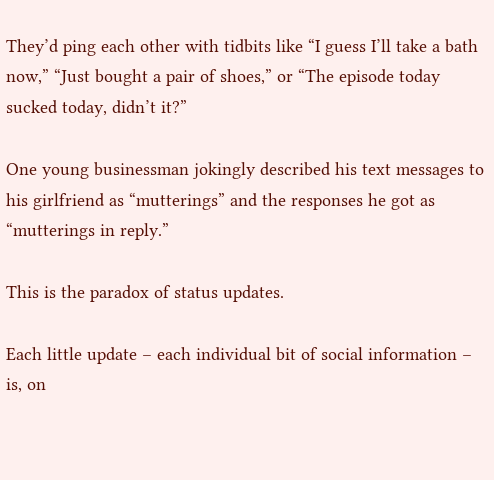They’d ping each other with tidbits like “I guess I’ll take a bath now,” “Just bought a pair of shoes,” or “The episode today sucked today, didn’t it?”

One young businessman jokingly described his text messages to his girlfriend as “mutterings” and the responses he got as “mutterings in reply.”

This is the paradox of status updates.

Each little update – each individual bit of social information – is, on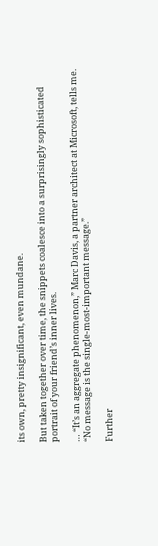its own, pretty insignificant, even mundane.

But taken together over time, the snippets coalesce into a surprisingly sophisticated portrait of your friend’s inner lives.

… “It’s an aggregate phenomenon,” Marc Davis, a partner architect at Microsoft, tells me. “No message is the single-most-important message.”

Further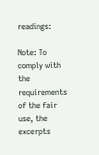readings:

Note: To comply with the requirements of the fair use, the excerpts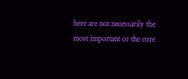here are not necessarily the most important or the core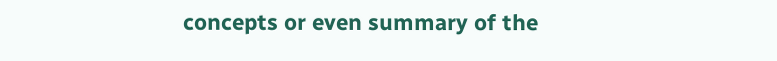concepts or even summary of the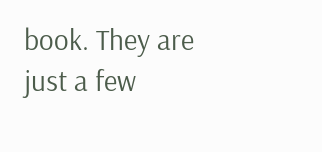book. They are just a few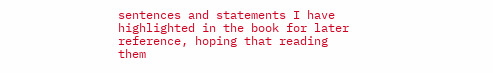sentences and statements I have highlighted in the book for later reference, hoping that reading them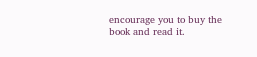encourage you to buy the book and read it.